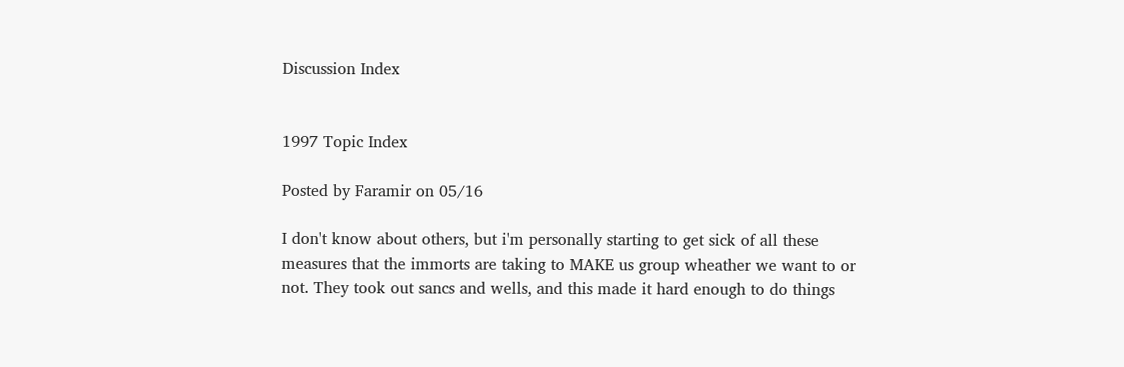Discussion Index


1997 Topic Index

Posted by Faramir on 05/16

I don't know about others, but i'm personally starting to get sick of all these measures that the immorts are taking to MAKE us group wheather we want to or not. They took out sancs and wells, and this made it hard enough to do things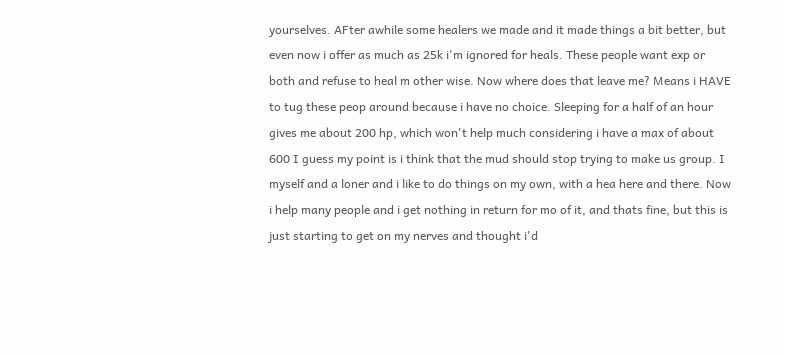yourselves. AFter awhile some healers we made and it made things a bit better, but even now i offer as much as 25k i'm ignored for heals. These people want exp or both and refuse to heal m other wise. Now where does that leave me? Means i HAVE to tug these peop around because i have no choice. Sleeping for a half of an hour gives me about 200 hp, which won't help much considering i have a max of about 600 I guess my point is i think that the mud should stop trying to make us group. I myself and a loner and i like to do things on my own, with a hea here and there. Now i help many people and i get nothing in return for mo of it, and thats fine, but this is just starting to get on my nerves and thought i'd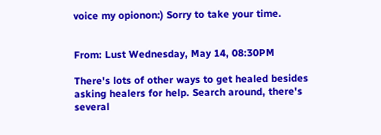voice my opionon:) Sorry to take your time.


From: Lust Wednesday, May 14, 08:30PM

There's lots of other ways to get healed besides asking healers for help. Search around, there's several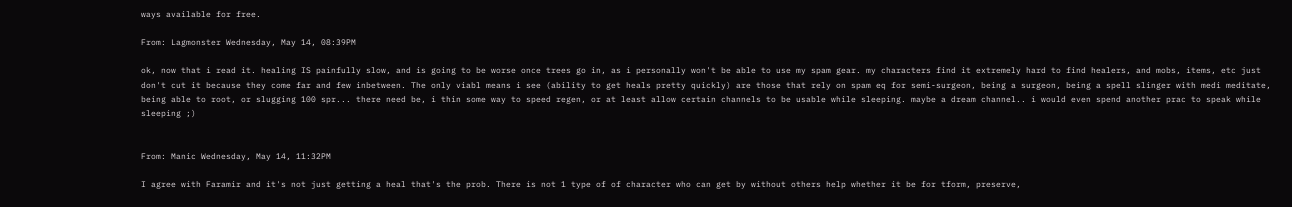ways available for free.

From: Lagmonster Wednesday, May 14, 08:39PM

ok, now that i read it. healing IS painfully slow, and is going to be worse once trees go in, as i personally won't be able to use my spam gear. my characters find it extremely hard to find healers, and mobs, items, etc just don't cut it because they come far and few inbetween. The only viabl means i see (ability to get heals pretty quickly) are those that rely on spam eq for semi-surgeon, being a surgeon, being a spell slinger with medi meditate, being able to root, or slugging 100 spr... there need be, i thin some way to speed regen, or at least allow certain channels to be usable while sleeping. maybe a dream channel.. i would even spend another prac to speak while sleeping ;)


From: Manic Wednesday, May 14, 11:32PM

I agree with Faramir and it's not just getting a heal that's the prob. There is not 1 type of of character who can get by without others help whether it be for tform, preserve,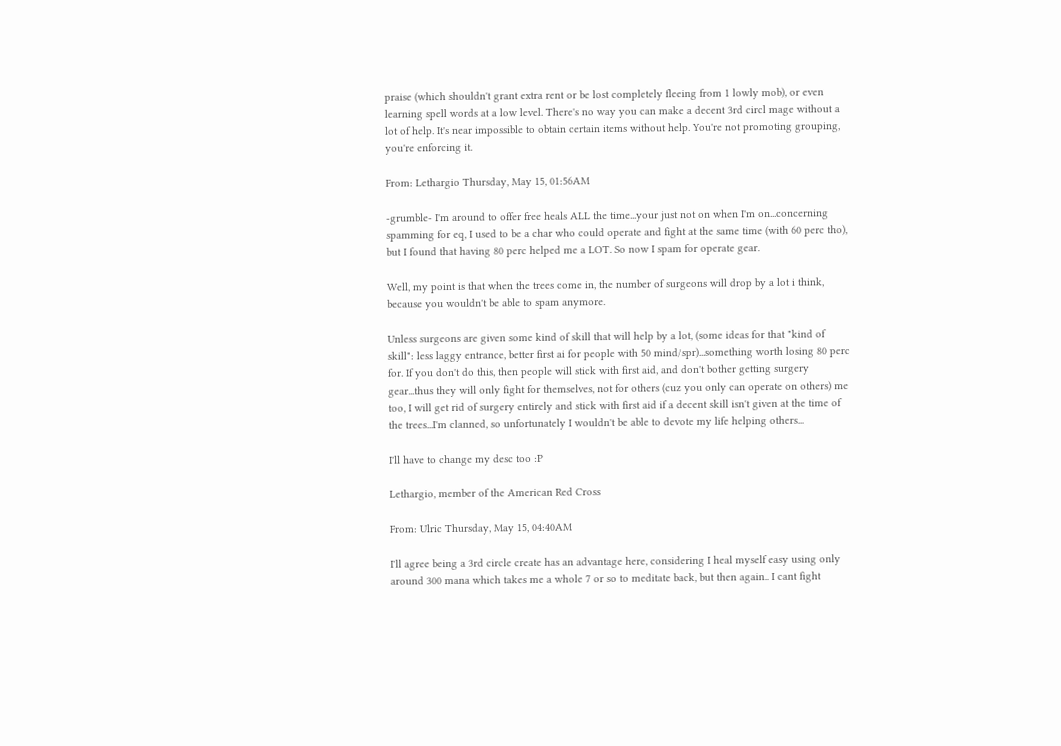praise (which shouldn't grant extra rent or be lost completely fleeing from 1 lowly mob), or even learning spell words at a low level. There's no way you can make a decent 3rd circl mage without a lot of help. It's near impossible to obtain certain items without help. You're not promoting grouping, you're enforcing it.

From: Lethargio Thursday, May 15, 01:56AM

-grumble- I'm around to offer free heals ALL the time...your just not on when I'm on...concerning spamming for eq, I used to be a char who could operate and fight at the same time (with 60 perc tho), but I found that having 80 perc helped me a LOT. So now I spam for operate gear.

Well, my point is that when the trees come in, the number of surgeons will drop by a lot i think, because you wouldn't be able to spam anymore.

Unless surgeons are given some kind of skill that will help by a lot, (some ideas for that "kind of skill": less laggy entrance, better first ai for people with 50 mind/spr)...something worth losing 80 perc for. If you don't do this, then people will stick with first aid, and don't bother getting surgery gear...thus they will only fight for themselves, not for others (cuz you only can operate on others) me too, I will get rid of surgery entirely and stick with first aid if a decent skill isn't given at the time of the trees...I'm clanned, so unfortunately I wouldn't be able to devote my life helping others...

I'll have to change my desc too :P

Lethargio, member of the American Red Cross

From: Ulric Thursday, May 15, 04:40AM

I'll agree being a 3rd circle create has an advantage here, considering I heal myself easy using only around 300 mana which takes me a whole 7 or so to meditate back, but then again.. I cant fight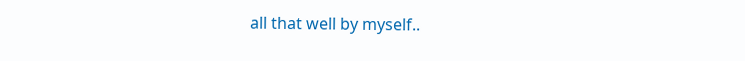all that well by myself..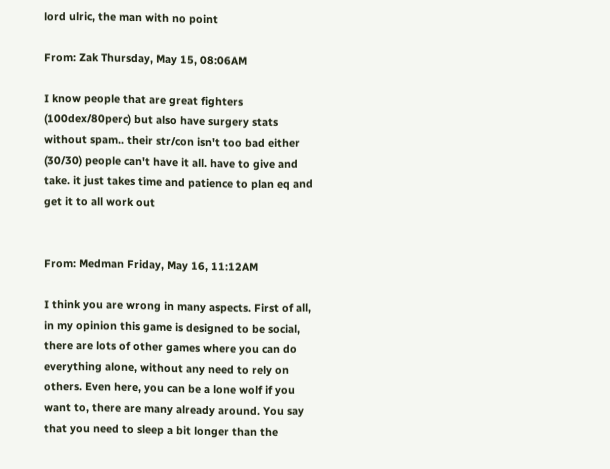lord ulric, the man with no point

From: Zak Thursday, May 15, 08:06AM

I know people that are great fighters (100dex/80perc) but also have surgery stats without spam.. their str/con isn't too bad either (30/30) people can't have it all. have to give and take. it just takes time and patience to plan eq and get it to all work out


From: Medman Friday, May 16, 11:12AM

I think you are wrong in many aspects. First of all, in my opinion this game is designed to be social, there are lots of other games where you can do everything alone, without any need to rely on others. Even here, you can be a lone wolf if you want to, there are many already around. You say that you need to sleep a bit longer than the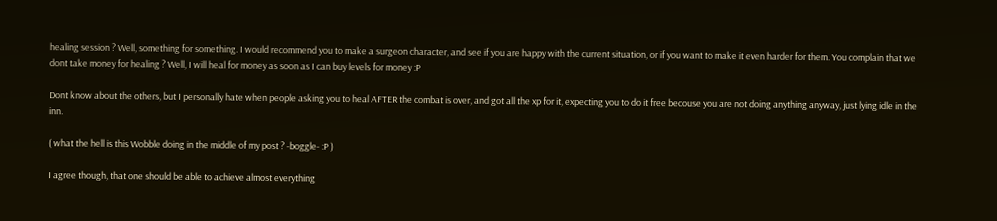healing session ? Well, something for something. I would recommend you to make a surgeon character, and see if you are happy with the current situation, or if you want to make it even harder for them. You complain that we dont take money for healing ? Well, I will heal for money as soon as I can buy levels for money :P

Dont know about the others, but I personally hate when people asking you to heal AFTER the combat is over, and got all the xp for it, expecting you to do it free becouse you are not doing anything anyway, just lying idle in the inn.

( what the hell is this Wobble doing in the middle of my post ? -boggle- :P )

I agree though, that one should be able to achieve almost everything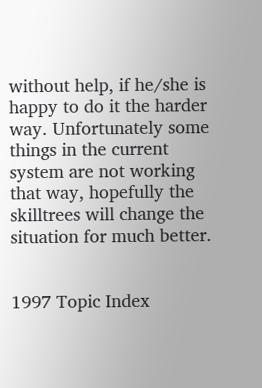without help, if he/she is happy to do it the harder way. Unfortunately some things in the current system are not working that way, hopefully the skilltrees will change the situation for much better.


1997 Topic Index